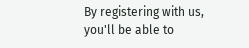By registering with us, you'll be able to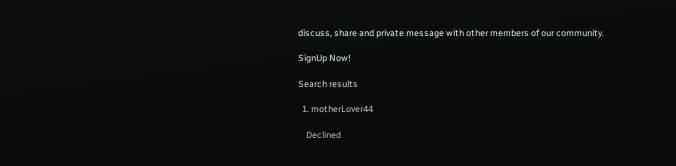discuss, share and private message with other members of our community.

SignUp Now!

Search results

  1. motherLover44

    Declined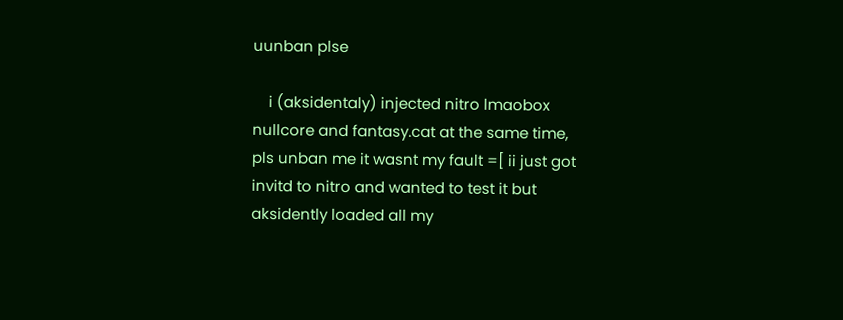uunban plse

    i (aksidentaly) injected nitro lmaobox nullcore and fantasy.cat at the same time, pls unban me it wasnt my fault =[ ii just got invitd to nitro and wanted to test it but aksidently loaded all my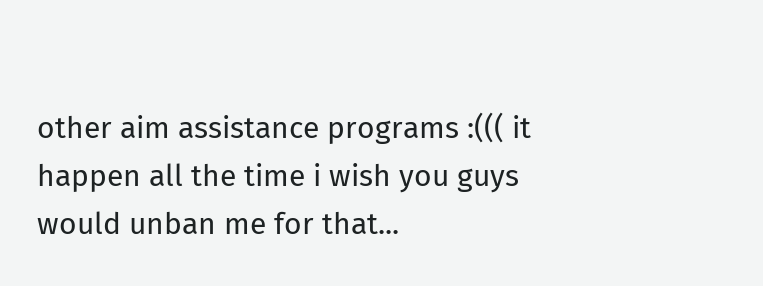other aim assistance programs :((( it happen all the time i wish you guys would unban me for that...